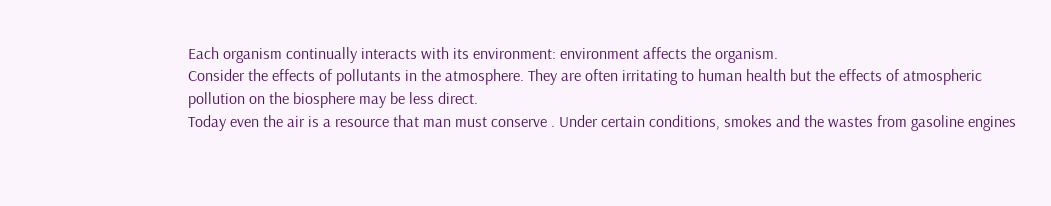Each organism continually interacts with its environment: environment affects the organism.
Consider the effects of pollutants in the atmosphere. They are often irritating to human health but the effects of atmospheric pollution on the biosphere may be less direct.
Today even the air is a resource that man must conserve . Under certain conditions, smokes and the wastes from gasoline engines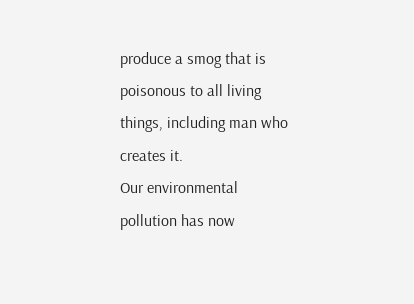produce a smog that is poisonous to all living things, including man who creates it.
Our environmental pollution has now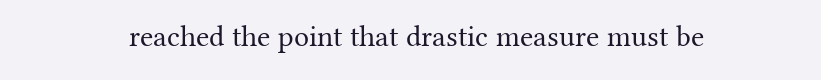reached the point that drastic measure must be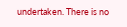undertaken. There is no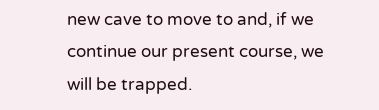new cave to move to and, if we continue our present course, we will be trapped.